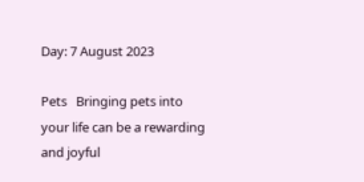Day: 7 August 2023

Pets   Bringing pets into your life can be a rewarding and joyful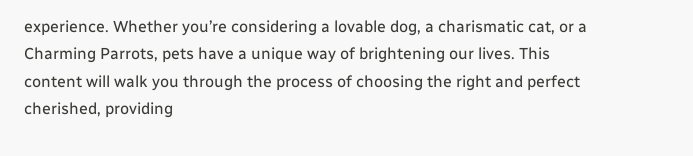experience. Whether you’re considering a lovable dog, a charismatic cat, or a Charming Parrots, pets have a unique way of brightening our lives. This content will walk you through the process of choosing the right and perfect cherished, providing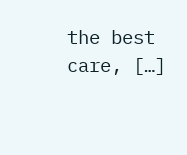the best care, […]